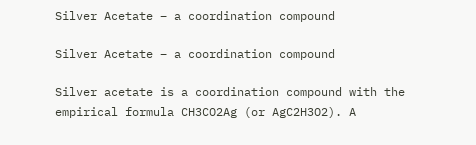Silver Acetate – a coordination compound

Silver Acetate – a coordination compound

Silver acetate is a coordination compound with the empirical formula CH3CO2Ag (or AgC2H3O2). A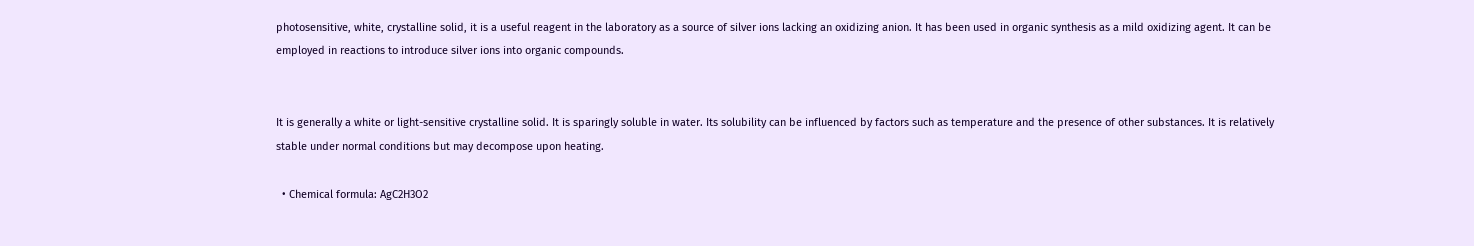photosensitive, white, crystalline solid, it is a useful reagent in the laboratory as a source of silver ions lacking an oxidizing anion. It has been used in organic synthesis as a mild oxidizing agent. It can be employed in reactions to introduce silver ions into organic compounds.


It is generally a white or light-sensitive crystalline solid. It is sparingly soluble in water. Its solubility can be influenced by factors such as temperature and the presence of other substances. It is relatively stable under normal conditions but may decompose upon heating.

  • Chemical formula: AgC2H3O2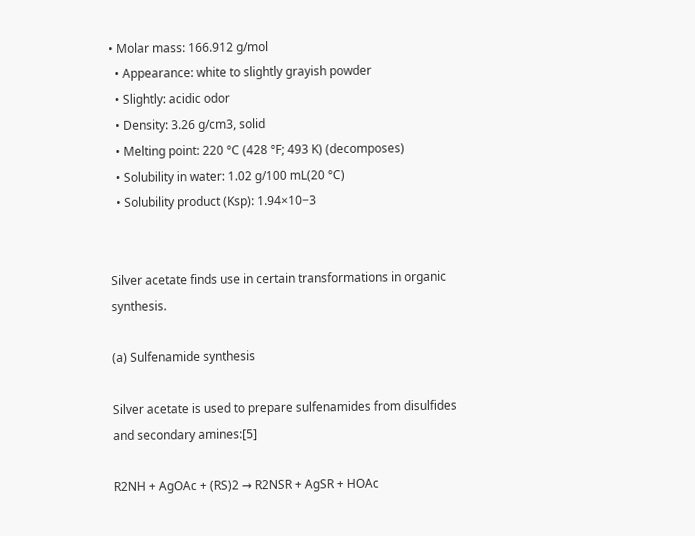• Molar mass: 166.912 g/mol
  • Appearance: white to slightly grayish powder
  • Slightly: acidic odor
  • Density: 3.26 g/cm3, solid
  • Melting point: 220 °C (428 °F; 493 K) (decomposes)
  • Solubility in water: 1.02 g/100 mL(20 °C)
  • Solubility product (Ksp): 1.94×10−3


Silver acetate finds use in certain transformations in organic synthesis.

(a) Sulfenamide synthesis

Silver acetate is used to prepare sulfenamides from disulfides and secondary amines:[5]

R2NH + AgOAc + (RS)2 → R2NSR + AgSR + HOAc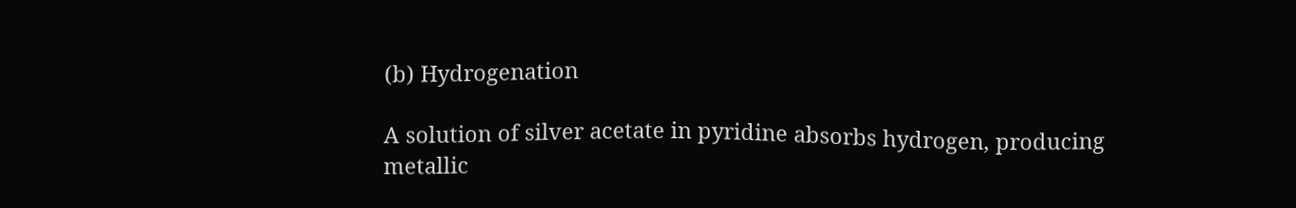(b) Hydrogenation

A solution of silver acetate in pyridine absorbs hydrogen, producing metallic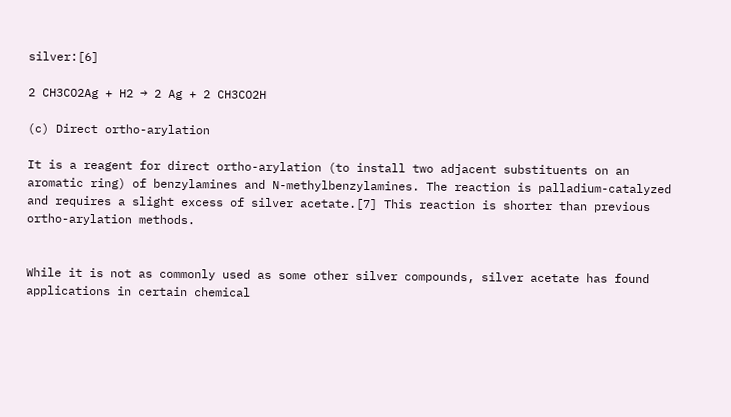silver:[6]

2 CH3CO2Ag + H2 → 2 Ag + 2 CH3CO2H

(c) Direct ortho-arylation

It is a reagent for direct ortho-arylation (to install two adjacent substituents on an aromatic ring) of benzylamines and N-methylbenzylamines. The reaction is palladium-catalyzed and requires a slight excess of silver acetate.[7] This reaction is shorter than previous ortho-arylation methods.


While it is not as commonly used as some other silver compounds, silver acetate has found applications in certain chemical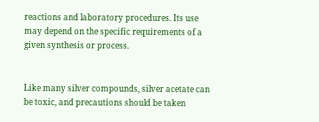reactions and laboratory procedures. Its use may depend on the specific requirements of a given synthesis or process.


Like many silver compounds, silver acetate can be toxic, and precautions should be taken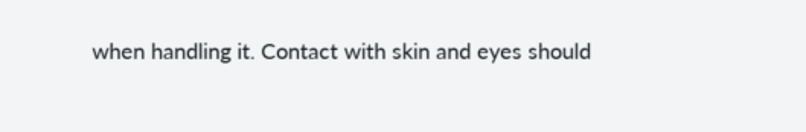when handling it. Contact with skin and eyes should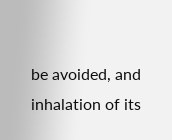be avoided, and inhalation of its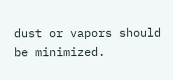dust or vapors should be minimized.